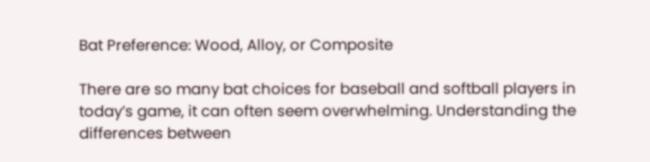Bat Preference: Wood, Alloy, or Composite

There are so many bat choices for baseball and softball players in today’s game, it can often seem overwhelming. Understanding the differences between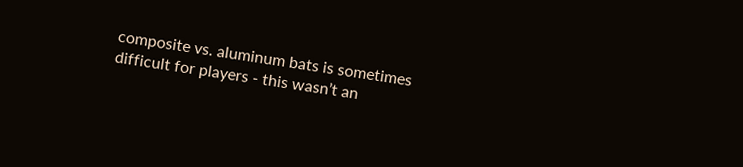composite vs. aluminum bats is sometimes difficult for players - this wasn’t an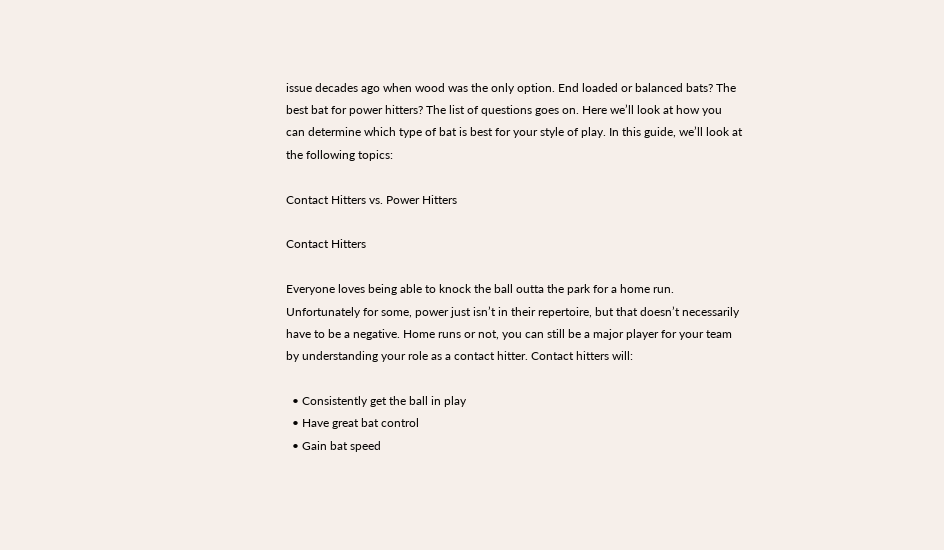issue decades ago when wood was the only option. End loaded or balanced bats? The best bat for power hitters? The list of questions goes on. Here we’ll look at how you can determine which type of bat is best for your style of play. In this guide, we’ll look at the following topics:

Contact Hitters vs. Power Hitters

Contact Hitters

Everyone loves being able to knock the ball outta the park for a home run. Unfortunately for some, power just isn’t in their repertoire, but that doesn’t necessarily have to be a negative. Home runs or not, you can still be a major player for your team by understanding your role as a contact hitter. Contact hitters will:

  • Consistently get the ball in play
  • Have great bat control
  • Gain bat speed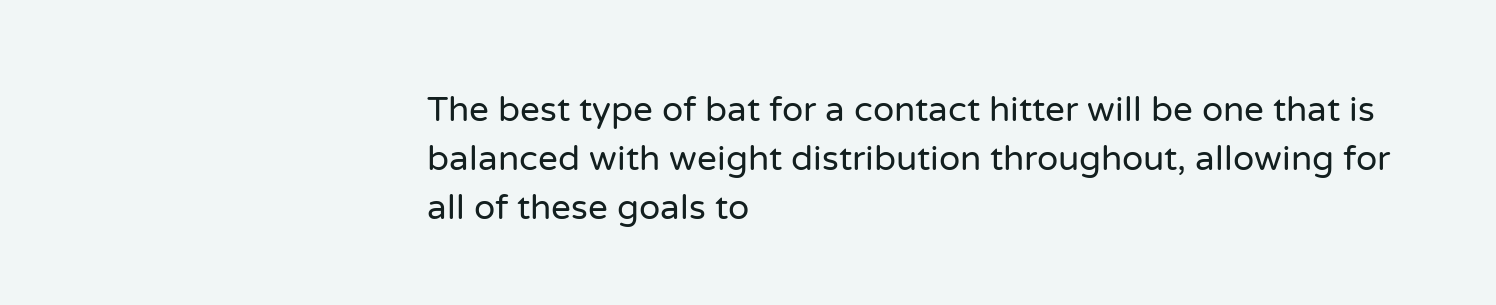The best type of bat for a contact hitter will be one that is balanced with weight distribution throughout, allowing for all of these goals to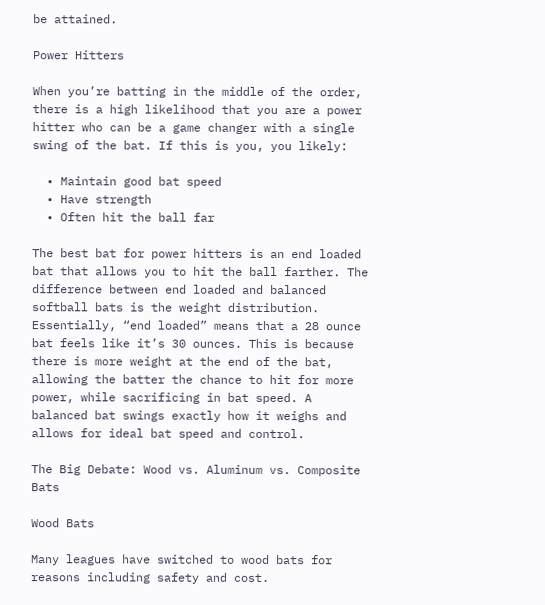be attained.

Power Hitters

When you’re batting in the middle of the order, there is a high likelihood that you are a power hitter who can be a game changer with a single swing of the bat. If this is you, you likely:

  • Maintain good bat speed
  • Have strength
  • Often hit the ball far

The best bat for power hitters is an end loaded bat that allows you to hit the ball farther. The difference between end loaded and balanced softball bats is the weight distribution. Essentially, “end loaded” means that a 28 ounce bat feels like it’s 30 ounces. This is because there is more weight at the end of the bat, allowing the batter the chance to hit for more power, while sacrificing in bat speed. A balanced bat swings exactly how it weighs and allows for ideal bat speed and control.

The Big Debate: Wood vs. Aluminum vs. Composite Bats

Wood Bats

Many leagues have switched to wood bats for reasons including safety and cost.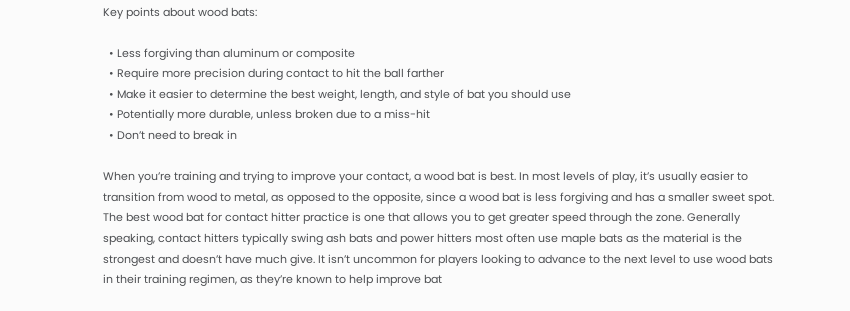Key points about wood bats:

  • Less forgiving than aluminum or composite
  • Require more precision during contact to hit the ball farther
  • Make it easier to determine the best weight, length, and style of bat you should use
  • Potentially more durable, unless broken due to a miss-hit
  • Don’t need to break in

When you’re training and trying to improve your contact, a wood bat is best. In most levels of play, it’s usually easier to transition from wood to metal, as opposed to the opposite, since a wood bat is less forgiving and has a smaller sweet spot. The best wood bat for contact hitter practice is one that allows you to get greater speed through the zone. Generally speaking, contact hitters typically swing ash bats and power hitters most often use maple bats as the material is the strongest and doesn’t have much give. It isn’t uncommon for players looking to advance to the next level to use wood bats in their training regimen, as they’re known to help improve bat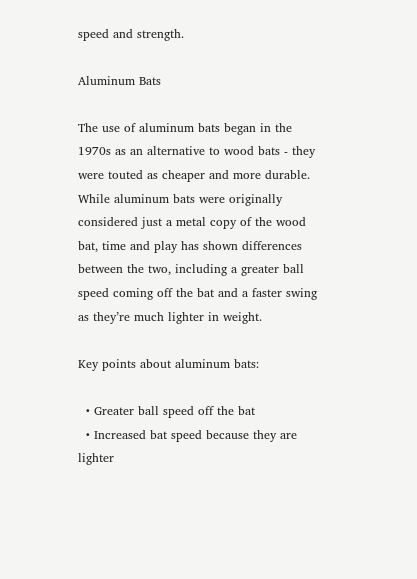speed and strength.

Aluminum Bats

The use of aluminum bats began in the 1970s as an alternative to wood bats - they were touted as cheaper and more durable. While aluminum bats were originally considered just a metal copy of the wood bat, time and play has shown differences between the two, including a greater ball speed coming off the bat and a faster swing as they’re much lighter in weight.

Key points about aluminum bats:

  • Greater ball speed off the bat
  • Increased bat speed because they are lighter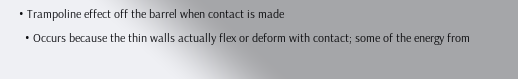• Trampoline effect off the barrel when contact is made
  • Occurs because the thin walls actually flex or deform with contact; some of the energy from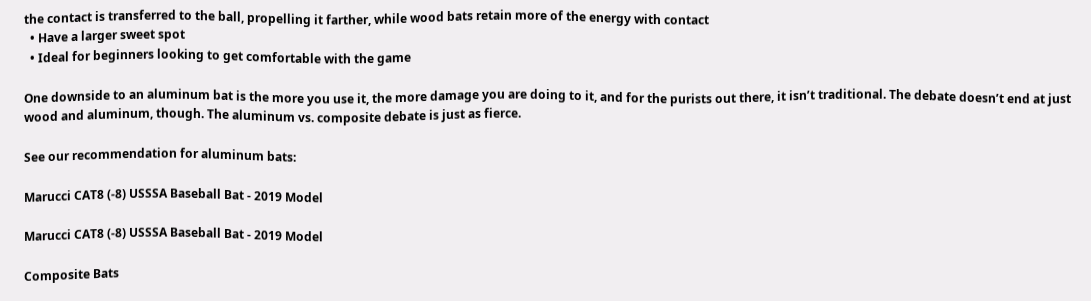the contact is transferred to the ball, propelling it farther, while wood bats retain more of the energy with contact
  • Have a larger sweet spot
  • Ideal for beginners looking to get comfortable with the game

One downside to an aluminum bat is the more you use it, the more damage you are doing to it, and for the purists out there, it isn’t traditional. The debate doesn’t end at just wood and aluminum, though. The aluminum vs. composite debate is just as fierce.

See our recommendation for aluminum bats:

Marucci CAT8 (-8) USSSA Baseball Bat - 2019 Model

Marucci CAT8 (-8) USSSA Baseball Bat - 2019 Model

Composite Bats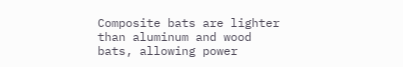Composite bats are lighter than aluminum and wood bats, allowing power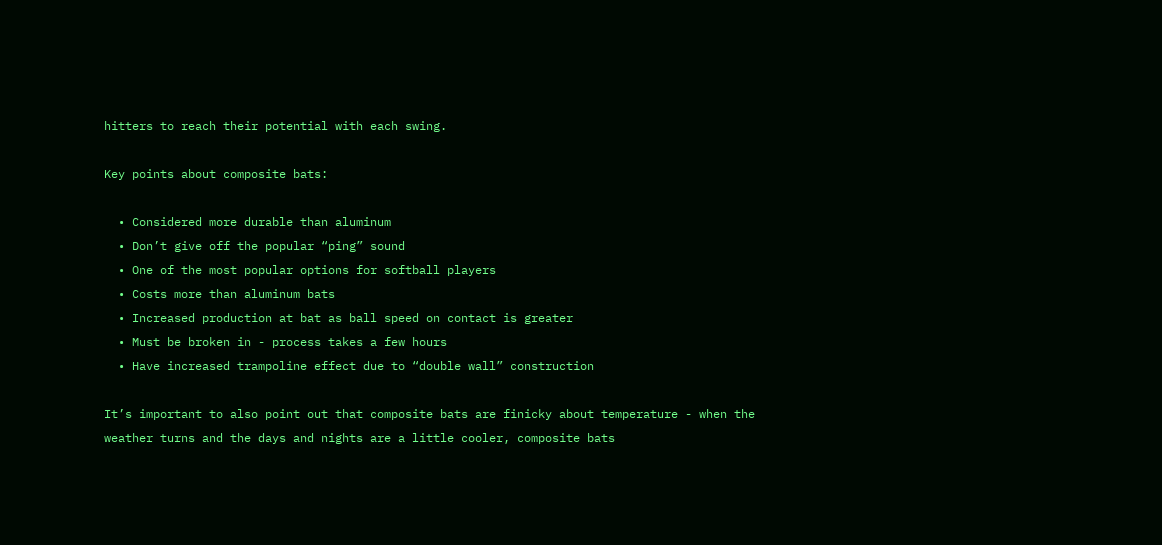hitters to reach their potential with each swing.

Key points about composite bats:

  • Considered more durable than aluminum
  • Don’t give off the popular “ping” sound
  • One of the most popular options for softball players
  • Costs more than aluminum bats
  • Increased production at bat as ball speed on contact is greater
  • Must be broken in - process takes a few hours
  • Have increased trampoline effect due to “double wall” construction

It’s important to also point out that composite bats are finicky about temperature - when the weather turns and the days and nights are a little cooler, composite bats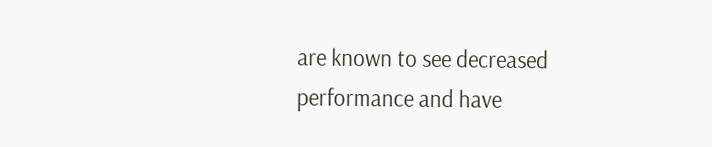are known to see decreased performance and have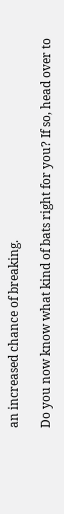an increased chance of breaking.

Do you now know what kind of bats right for you? If so, head over to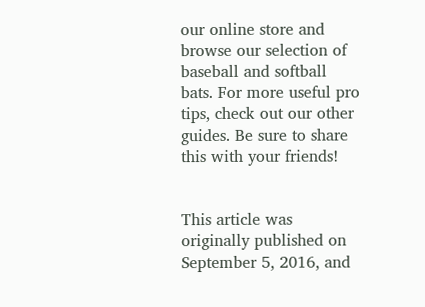our online store and browse our selection of baseball and softball bats. For more useful pro tips, check out our other guides. Be sure to share this with your friends!


This article was originally published on September 5, 2016, and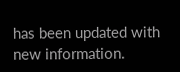has been updated with new information.